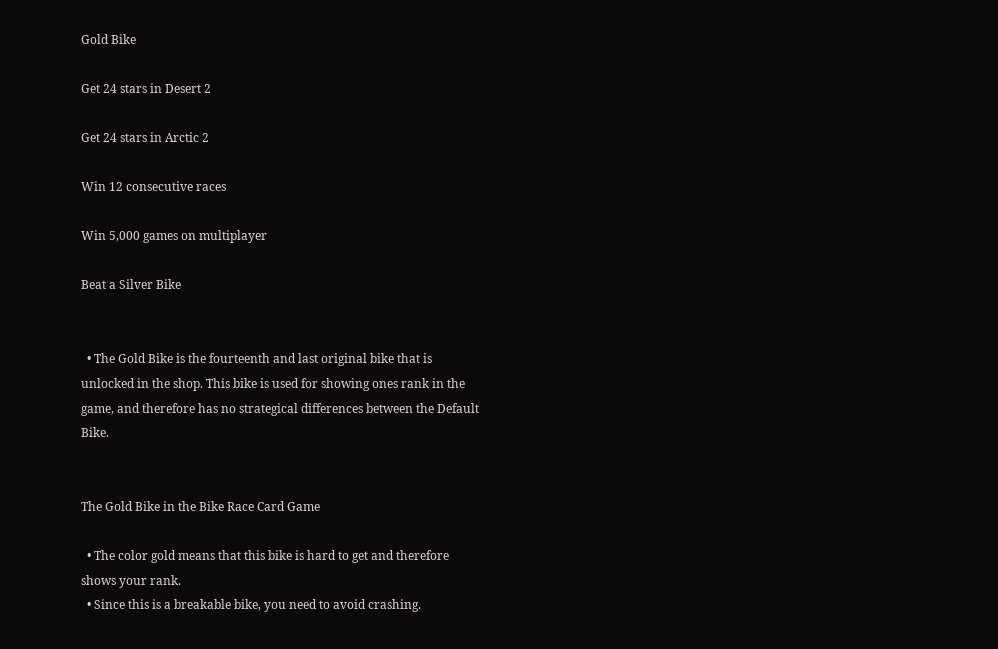Gold Bike

Get 24 stars in Desert 2

Get 24 stars in Arctic 2

Win 12 consecutive races

Win 5,000 games on multiplayer

Beat a Silver Bike


  • The Gold Bike is the fourteenth and last original bike that is unlocked in the shop. This bike is used for showing ones rank in the game, and therefore has no strategical differences between the Default Bike.


The Gold Bike in the Bike Race Card Game

  • The color gold means that this bike is hard to get and therefore shows your rank.
  • Since this is a breakable bike, you need to avoid crashing.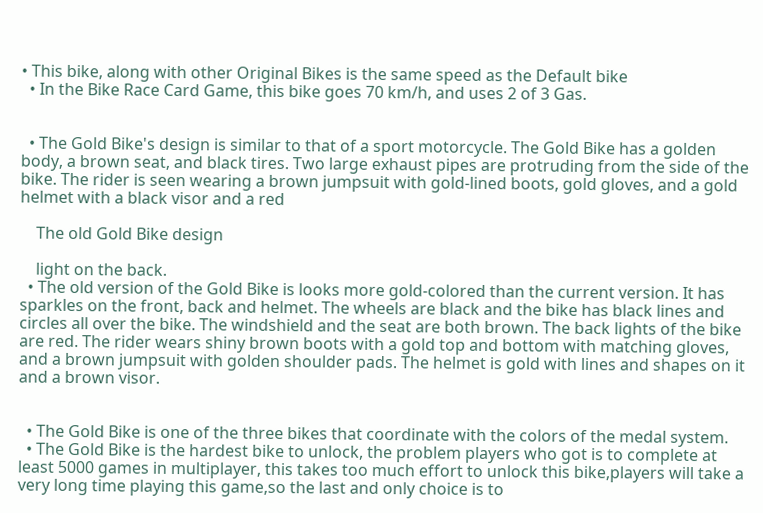• This bike, along with other Original Bikes is the same speed as the Default bike
  • In the Bike Race Card Game, this bike goes 70 km/h, and uses 2 of 3 Gas.


  • The Gold Bike's design is similar to that of a sport motorcycle. The Gold Bike has a golden body, a brown seat, and black tires. Two large exhaust pipes are protruding from the side of the bike. The rider is seen wearing a brown jumpsuit with gold-lined boots, gold gloves, and a gold helmet with a black visor and a red

    The old Gold Bike design

    light on the back.
  • The old version of the Gold Bike is looks more gold-colored than the current version. It has sparkles on the front, back and helmet. The wheels are black and the bike has black lines and circles all over the bike. The windshield and the seat are both brown. The back lights of the bike are red. The rider wears shiny brown boots with a gold top and bottom with matching gloves, and a brown jumpsuit with golden shoulder pads. The helmet is gold with lines and shapes on it and a brown visor.


  • The Gold Bike is one of the three bikes that coordinate with the colors of the medal system.
  • The Gold Bike is the hardest bike to unlock, the problem players who got is to complete at least 5000 games in multiplayer, this takes too much effort to unlock this bike,players will take a very long time playing this game,so the last and only choice is to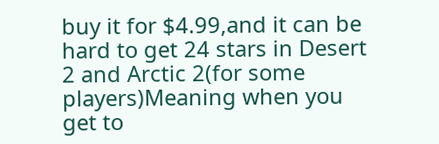buy it for $4.99,and it can be hard to get 24 stars in Desert 2 and Arctic 2(for some players)Meaning when you get to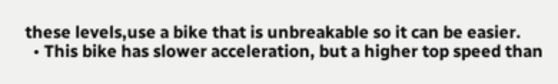these levels,use a bike that is unbreakable so it can be easier.
  • This bike has slower acceleration, but a higher top speed than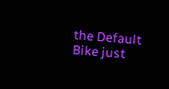the Default Bike just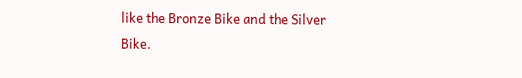like the Bronze Bike and the Silver Bike.